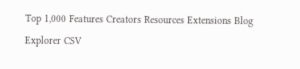Top 1,000 Features Creators Resources Extensions Blog Explorer CSV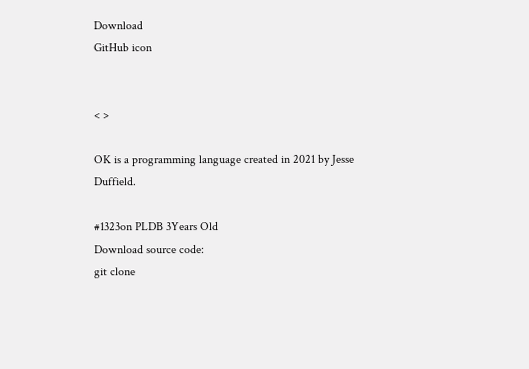Download
GitHub icon


< >

OK is a programming language created in 2021 by Jesse Duffield.

#1323on PLDB 3Years Old
Download source code:
git clone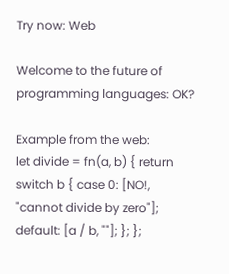Try now: Web

Welcome to the future of programming languages: OK?

Example from the web:
let divide = fn(a, b) { return switch b { case 0: [NO!, "cannot divide by zero"]; default: [a / b, ""]; }; };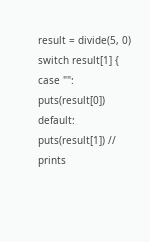result = divide(5, 0) switch result[1] { case "": puts(result[0]) default: puts(result[1]) // prints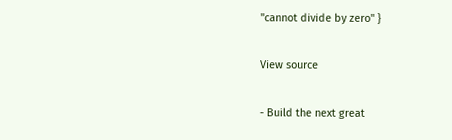"cannot divide by zero" }

View source

- Build the next great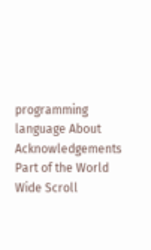programming language About Acknowledgements Part of the World Wide Scroll